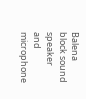Balena block sound speaker and microphone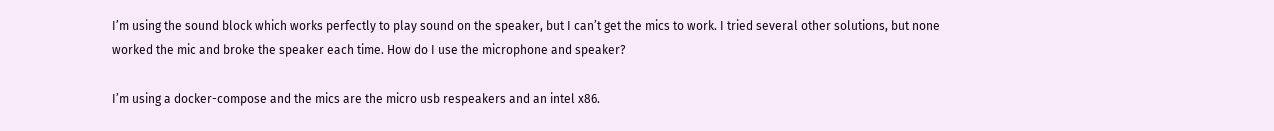I’m using the sound block which works perfectly to play sound on the speaker, but I can’t get the mics to work. I tried several other solutions, but none worked the mic and broke the speaker each time. How do I use the microphone and speaker?

I’m using a docker-compose and the mics are the micro usb respeakers and an intel x86.